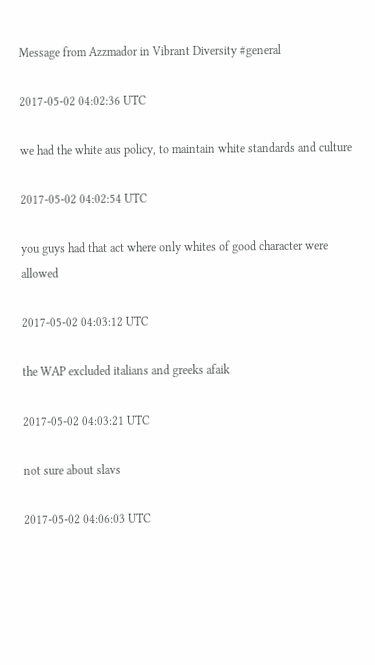Message from Azzmador in Vibrant Diversity #general

2017-05-02 04:02:36 UTC

we had the white aus policy, to maintain white standards and culture

2017-05-02 04:02:54 UTC

you guys had that act where only whites of good character were allowed

2017-05-02 04:03:12 UTC

the WAP excluded italians and greeks afaik

2017-05-02 04:03:21 UTC

not sure about slavs

2017-05-02 04:06:03 UTC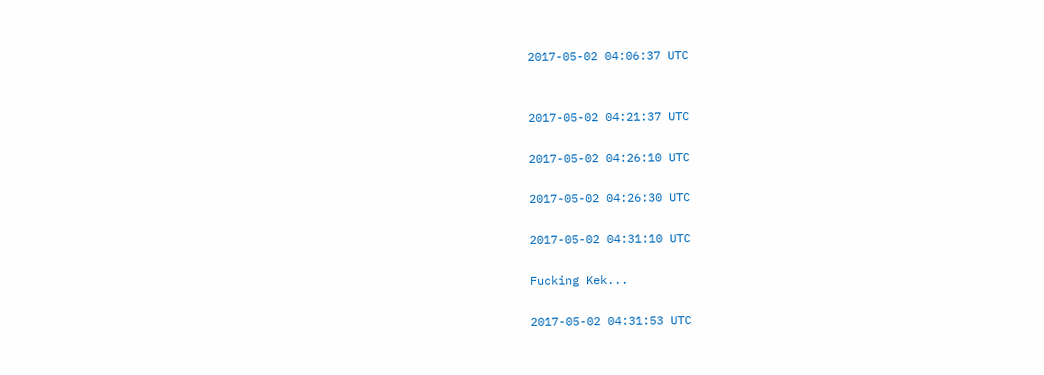2017-05-02 04:06:37 UTC


2017-05-02 04:21:37 UTC

2017-05-02 04:26:10 UTC

2017-05-02 04:26:30 UTC

2017-05-02 04:31:10 UTC

Fucking Kek...

2017-05-02 04:31:53 UTC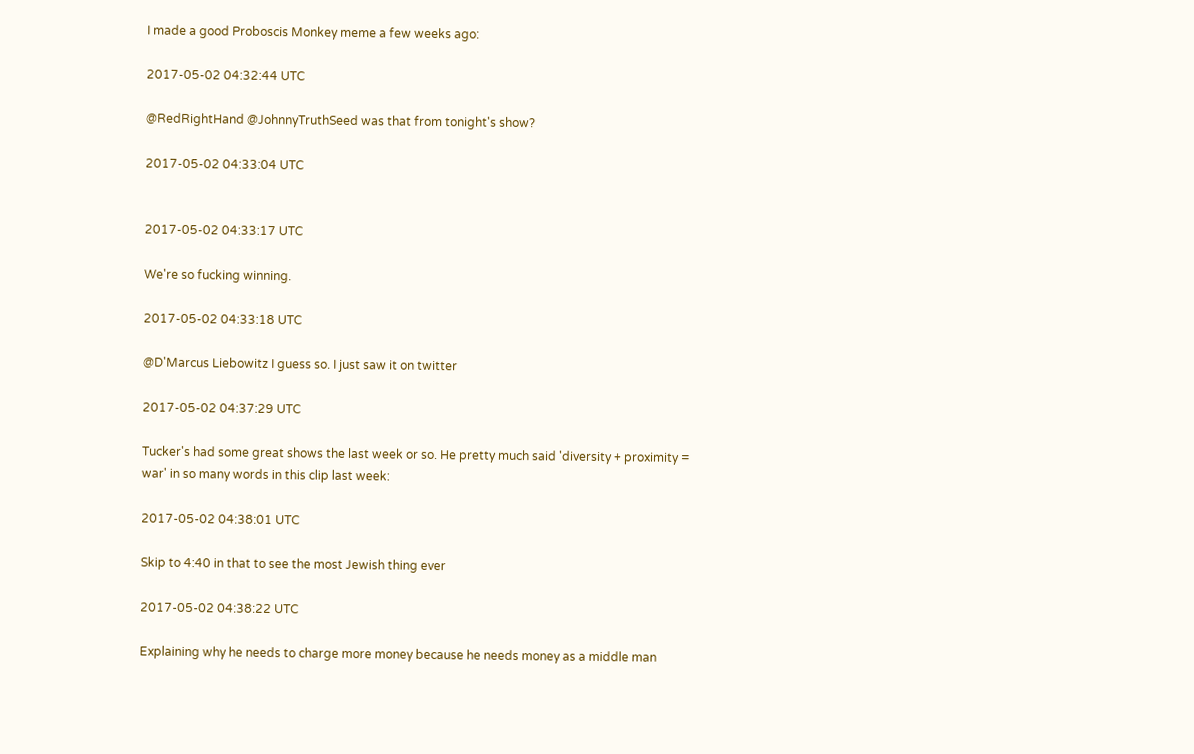I made a good Proboscis Monkey meme a few weeks ago:

2017-05-02 04:32:44 UTC

@RedRightHand @JohnnyTruthSeed was that from tonight's show?

2017-05-02 04:33:04 UTC


2017-05-02 04:33:17 UTC

We're so fucking winning.

2017-05-02 04:33:18 UTC

@D'Marcus Liebowitz I guess so. I just saw it on twitter

2017-05-02 04:37:29 UTC

Tucker's had some great shows the last week or so. He pretty much said 'diversity + proximity = war' in so many words in this clip last week:

2017-05-02 04:38:01 UTC

Skip to 4:40 in that to see the most Jewish thing ever

2017-05-02 04:38:22 UTC

Explaining why he needs to charge more money because he needs money as a middle man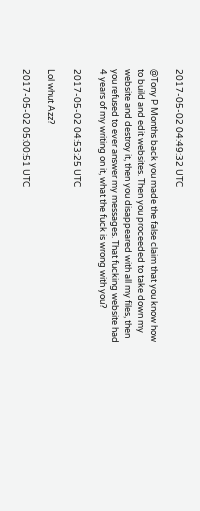2017-05-02 04:49:32 UTC

@Tony P Months back you made the false claim that you know how to build and edit websites. Then you proceeded to take down my website and destroy it, then you disappeared with all my files, then you refused to ever answer my messages. That fucking website had 4 years of my writing on it, what the fuck is wrong with you?

2017-05-02 04:53:25 UTC

Lol whut Azz?

2017-05-02 05:00:51 UTC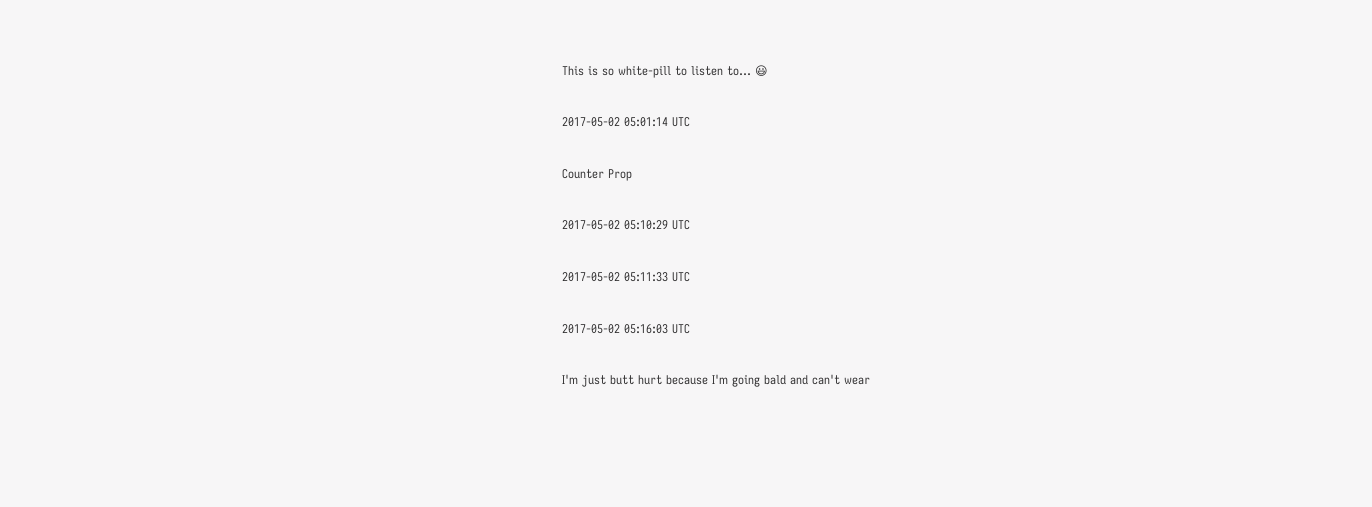This is so white-pill to listen to... 😃

2017-05-02 05:01:14 UTC

Counter Prop

2017-05-02 05:10:29 UTC

2017-05-02 05:11:33 UTC

2017-05-02 05:16:03 UTC

I'm just butt hurt because I'm going bald and can't wear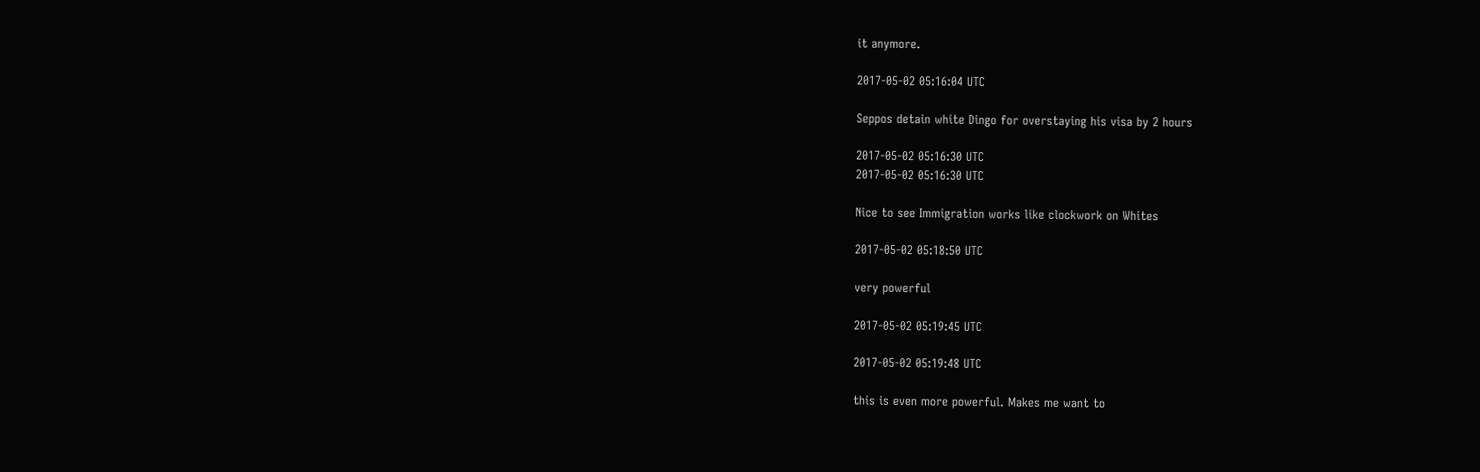it anymore.

2017-05-02 05:16:04 UTC

Seppos detain white Dingo for overstaying his visa by 2 hours

2017-05-02 05:16:30 UTC
2017-05-02 05:16:30 UTC

Nice to see Immigration works like clockwork on Whites

2017-05-02 05:18:50 UTC

very powerful

2017-05-02 05:19:45 UTC

2017-05-02 05:19:48 UTC

this is even more powerful. Makes me want to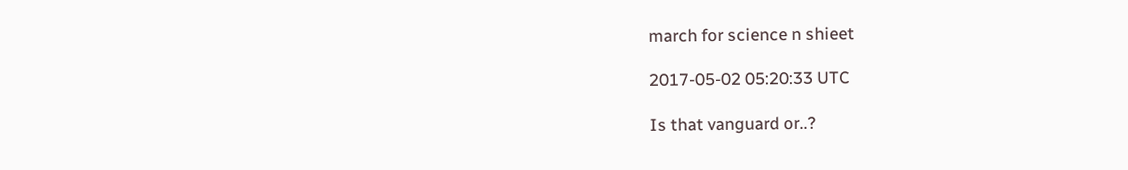march for science n shieet

2017-05-02 05:20:33 UTC

Is that vanguard or..?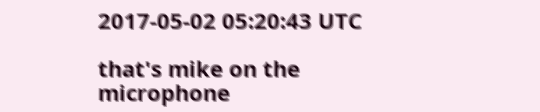2017-05-02 05:20:43 UTC

that's mike on the microphone